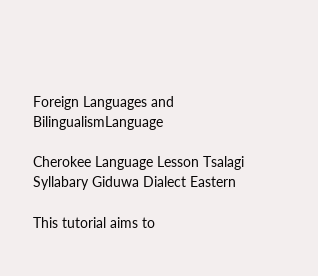Foreign Languages and BilingualismLanguage

Cherokee Language Lesson Tsalagi Syllabary Giduwa Dialect Eastern

This tutorial aims to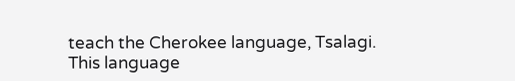teach the Cherokee language, Tsalagi. This language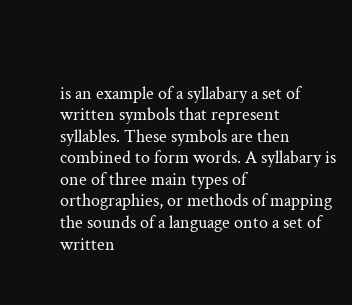is an example of a syllabary a set of written symbols that represent syllables. These symbols are then combined to form words. A syllabary is one of three main types of orthographies, or methods of mapping the sounds of a language onto a set of written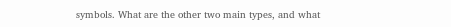symbols. What are the other two main types, and what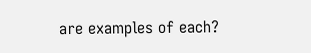are examples of each?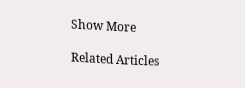Show More

Related Articles